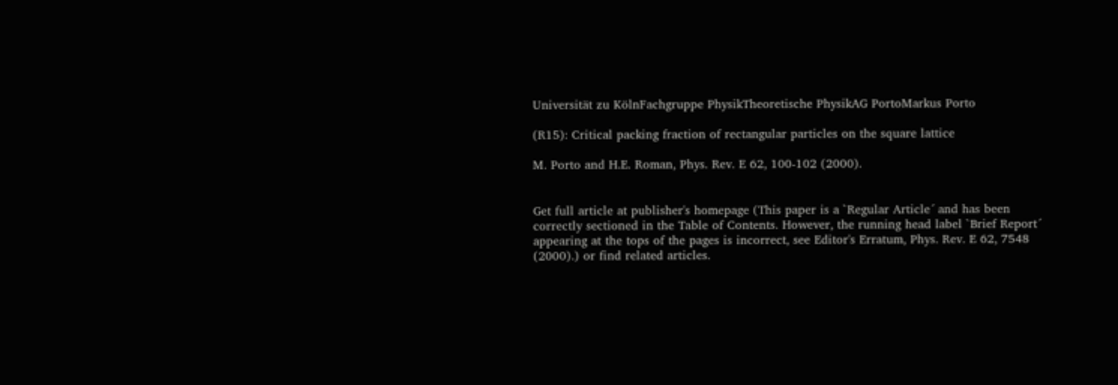Universität zu KölnFachgruppe PhysikTheoretische PhysikAG PortoMarkus Porto

(R15): Critical packing fraction of rectangular particles on the square lattice

M. Porto and H.E. Roman, Phys. Rev. E 62, 100-102 (2000).


Get full article at publisher's homepage (This paper is a `Regular Article´ and has been correctly sectioned in the Table of Contents. However, the running head label `Brief Report´ appearing at the tops of the pages is incorrect, see Editor's Erratum, Phys. Rev. E 62, 7548 (2000).) or find related articles.